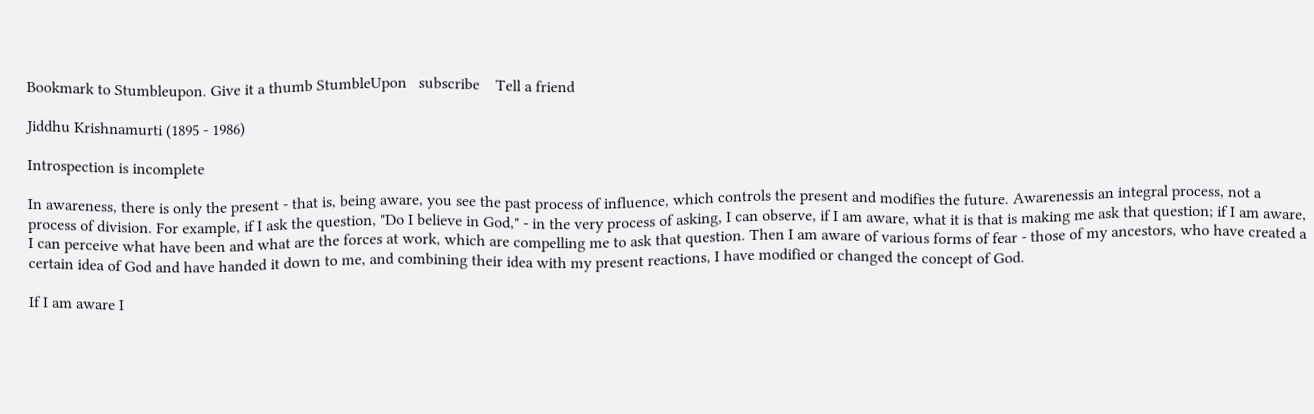Bookmark to Stumbleupon. Give it a thumb StumbleUpon   subscribe    Tell a friend

Jiddhu Krishnamurti (1895 - 1986)

Introspection is incomplete

In awareness, there is only the present - that is, being aware, you see the past process of influence, which controls the present and modifies the future. Awarenessis an integral process, not a process of division. For example, if I ask the question, "Do I believe in God," - in the very process of asking, I can observe, if I am aware, what it is that is making me ask that question; if I am aware, I can perceive what have been and what are the forces at work, which are compelling me to ask that question. Then I am aware of various forms of fear - those of my ancestors, who have created a certain idea of God and have handed it down to me, and combining their idea with my present reactions, I have modified or changed the concept of God.

If I am aware I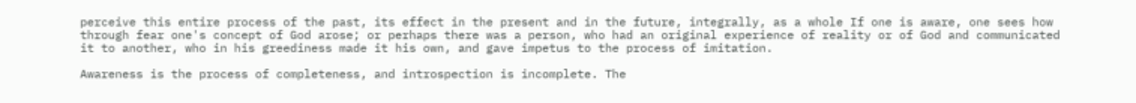perceive this entire process of the past, its effect in the present and in the future, integrally, as a whole If one is aware, one sees how through fear one's concept of God arose; or perhaps there was a person, who had an original experience of reality or of God and communicated it to another, who in his greediness made it his own, and gave impetus to the process of imitation.

Awareness is the process of completeness, and introspection is incomplete. The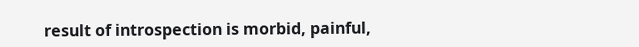result of introspection is morbid, painful,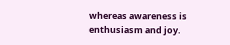whereas awareness is enthusiasm and joy.